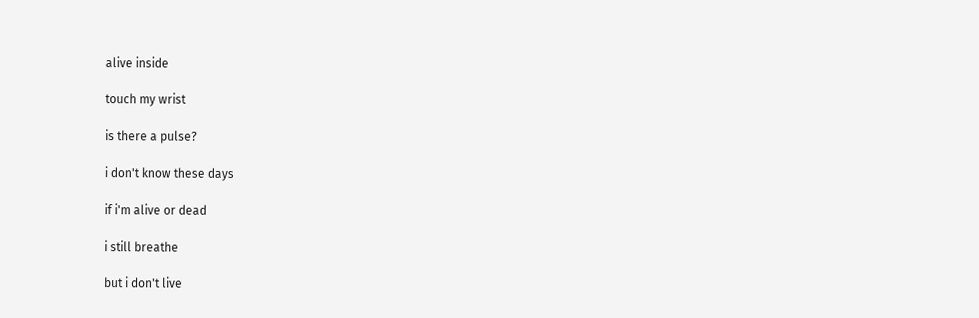alive inside

touch my wrist

is there a pulse?

i don't know these days

if i'm alive or dead

i still breathe

but i don't live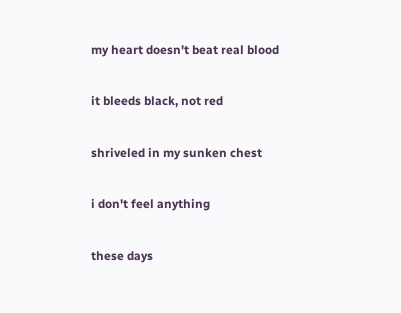my heart doesn't beat real blood

it bleeds black, not red

shriveled in my sunken chest

i don't feel anything

these days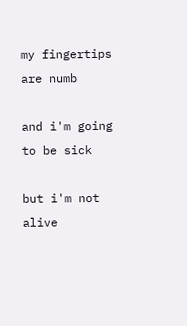my fingertips are numb

and i'm going to be sick

but i'm not alive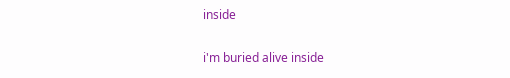inside

i'm buried alive inside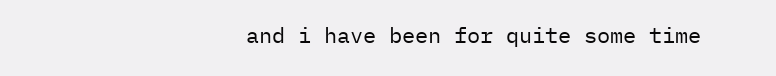and i have been for quite some time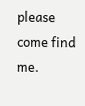please come find me.